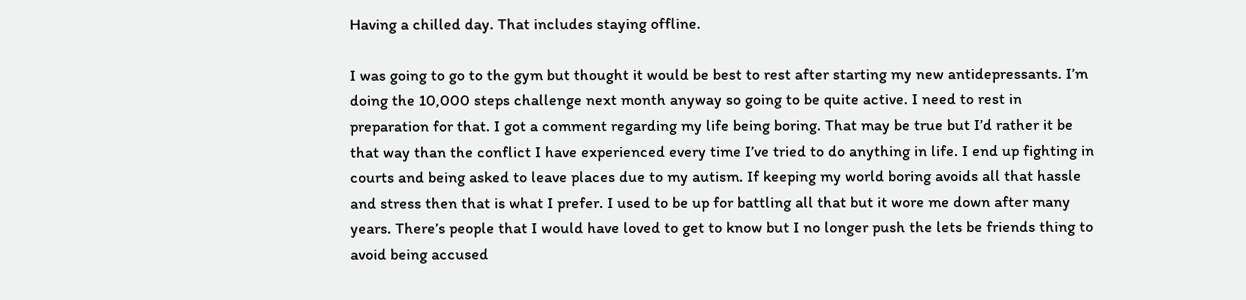Having a chilled day. That includes staying offline.

I was going to go to the gym but thought it would be best to rest after starting my new antidepressants. I’m doing the 10,000 steps challenge next month anyway so going to be quite active. I need to rest in preparation for that. I got a comment regarding my life being boring. That may be true but I’d rather it be that way than the conflict I have experienced every time I’ve tried to do anything in life. I end up fighting in courts and being asked to leave places due to my autism. If keeping my world boring avoids all that hassle and stress then that is what I prefer. I used to be up for battling all that but it wore me down after many years. There’s people that I would have loved to get to know but I no longer push the lets be friends thing to avoid being accused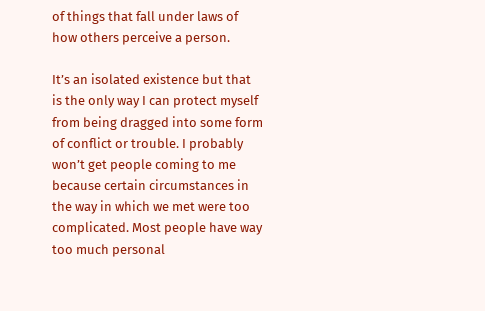of things that fall under laws of how others perceive a person.

It’s an isolated existence but that is the only way I can protect myself from being dragged into some form of conflict or trouble. I probably won’t get people coming to me because certain circumstances in the way in which we met were too complicated. Most people have way too much personal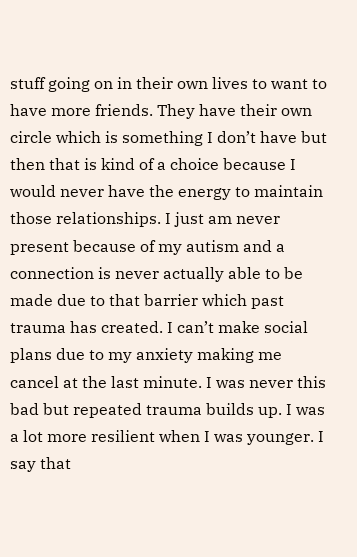stuff going on in their own lives to want to have more friends. They have their own circle which is something I don’t have but then that is kind of a choice because I would never have the energy to maintain those relationships. I just am never present because of my autism and a connection is never actually able to be made due to that barrier which past trauma has created. I can’t make social plans due to my anxiety making me cancel at the last minute. I was never this bad but repeated trauma builds up. I was a lot more resilient when I was younger. I say that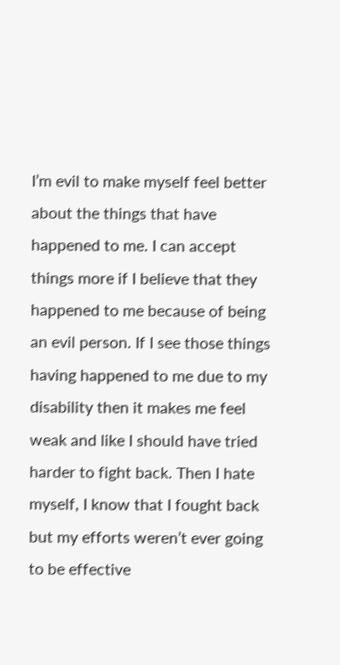I’m evil to make myself feel better about the things that have happened to me. I can accept things more if I believe that they happened to me because of being an evil person. If I see those things having happened to me due to my disability then it makes me feel weak and like I should have tried harder to fight back. Then I hate myself, I know that I fought back but my efforts weren’t ever going to be effective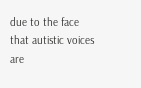due to the face that autistic voices are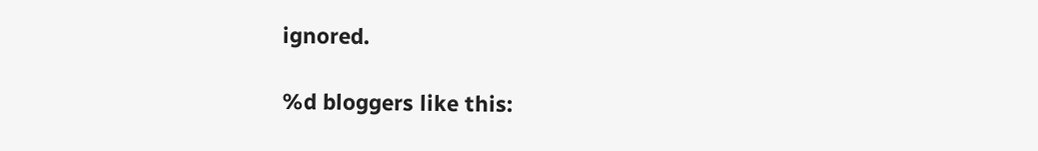ignored.

%d bloggers like this: